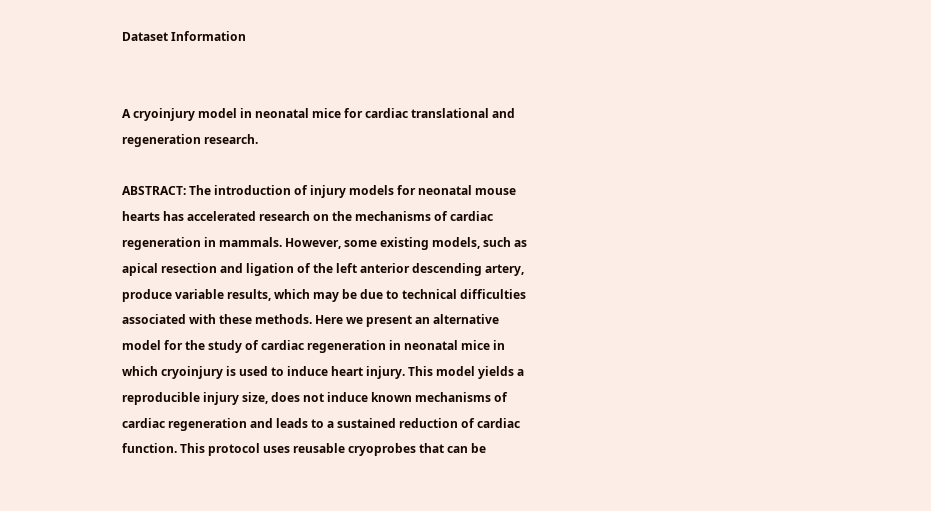Dataset Information


A cryoinjury model in neonatal mice for cardiac translational and regeneration research.

ABSTRACT: The introduction of injury models for neonatal mouse hearts has accelerated research on the mechanisms of cardiac regeneration in mammals. However, some existing models, such as apical resection and ligation of the left anterior descending artery, produce variable results, which may be due to technical difficulties associated with these methods. Here we present an alternative model for the study of cardiac regeneration in neonatal mice in which cryoinjury is used to induce heart injury. This model yields a reproducible injury size, does not induce known mechanisms of cardiac regeneration and leads to a sustained reduction of cardiac function. This protocol uses reusable cryoprobes that can be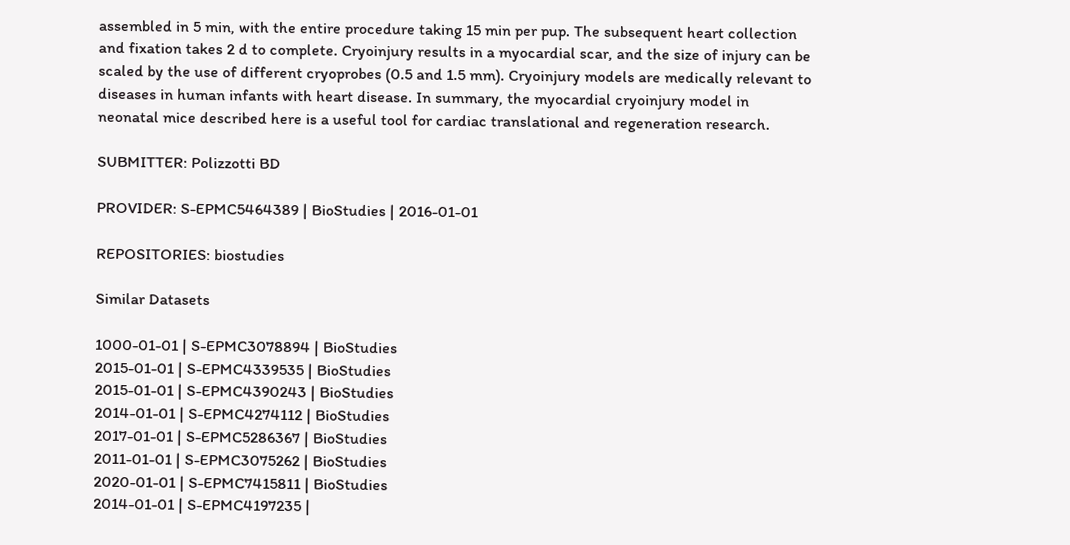assembled in 5 min, with the entire procedure taking 15 min per pup. The subsequent heart collection and fixation takes 2 d to complete. Cryoinjury results in a myocardial scar, and the size of injury can be scaled by the use of different cryoprobes (0.5 and 1.5 mm). Cryoinjury models are medically relevant to diseases in human infants with heart disease. In summary, the myocardial cryoinjury model in neonatal mice described here is a useful tool for cardiac translational and regeneration research.

SUBMITTER: Polizzotti BD

PROVIDER: S-EPMC5464389 | BioStudies | 2016-01-01

REPOSITORIES: biostudies

Similar Datasets

1000-01-01 | S-EPMC3078894 | BioStudies
2015-01-01 | S-EPMC4339535 | BioStudies
2015-01-01 | S-EPMC4390243 | BioStudies
2014-01-01 | S-EPMC4274112 | BioStudies
2017-01-01 | S-EPMC5286367 | BioStudies
2011-01-01 | S-EPMC3075262 | BioStudies
2020-01-01 | S-EPMC7415811 | BioStudies
2014-01-01 | S-EPMC4197235 |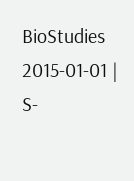BioStudies
2015-01-01 | S-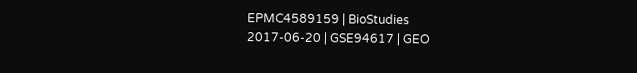EPMC4589159 | BioStudies
2017-06-20 | GSE94617 | GEO